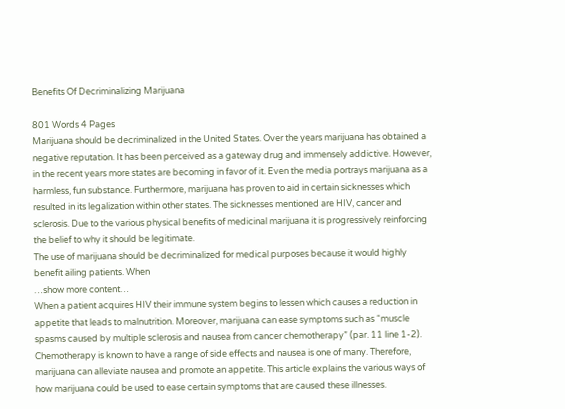Benefits Of Decriminalizing Marijuana

801 Words 4 Pages
Marijuana should be decriminalized in the United States. Over the years marijuana has obtained a negative reputation. It has been perceived as a gateway drug and immensely addictive. However, in the recent years more states are becoming in favor of it. Even the media portrays marijuana as a harmless, fun substance. Furthermore, marijuana has proven to aid in certain sicknesses which resulted in its legalization within other states. The sicknesses mentioned are HIV, cancer and sclerosis. Due to the various physical benefits of medicinal marijuana it is progressively reinforcing the belief to why it should be legitimate.
The use of marijuana should be decriminalized for medical purposes because it would highly benefit ailing patients. When
…show more content…
When a patient acquires HIV their immune system begins to lessen which causes a reduction in appetite that leads to malnutrition. Moreover, marijuana can ease symptoms such as “muscle spasms caused by multiple sclerosis and nausea from cancer chemotherapy” (par. 11 line 1-2). Chemotherapy is known to have a range of side effects and nausea is one of many. Therefore, marijuana can alleviate nausea and promote an appetite. This article explains the various ways of how marijuana could be used to ease certain symptoms that are caused these illnesses.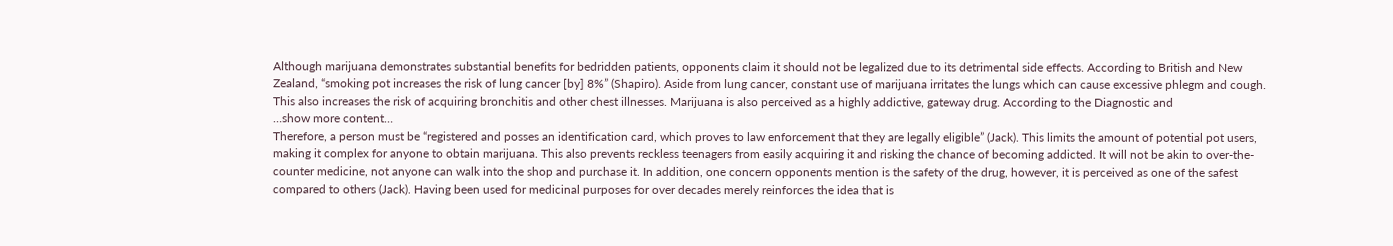Although marijuana demonstrates substantial benefits for bedridden patients, opponents claim it should not be legalized due to its detrimental side effects. According to British and New Zealand, “smoking pot increases the risk of lung cancer [by] 8%” (Shapiro). Aside from lung cancer, constant use of marijuana irritates the lungs which can cause excessive phlegm and cough. This also increases the risk of acquiring bronchitis and other chest illnesses. Marijuana is also perceived as a highly addictive, gateway drug. According to the Diagnostic and
…show more content…
Therefore, a person must be “registered and posses an identification card, which proves to law enforcement that they are legally eligible” (Jack). This limits the amount of potential pot users, making it complex for anyone to obtain marijuana. This also prevents reckless teenagers from easily acquiring it and risking the chance of becoming addicted. It will not be akin to over-the-counter medicine, not anyone can walk into the shop and purchase it. In addition, one concern opponents mention is the safety of the drug, however, it is perceived as one of the safest compared to others (Jack). Having been used for medicinal purposes for over decades merely reinforces the idea that is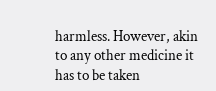harmless. However, akin to any other medicine it has to be taken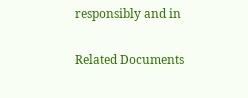responsibly and in

Related Documents